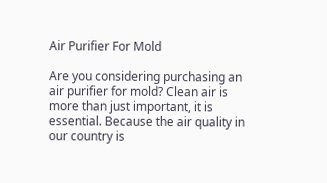Air Purifier For Mold

Are you considering purchasing an air purifier for mold? Clean air is more than just important, it is essential. Because the air quality in our country is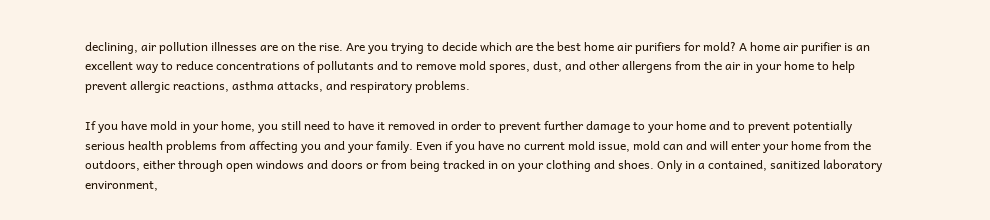declining, air pollution illnesses are on the rise. Are you trying to decide which are the best home air purifiers for mold? A home air purifier is an excellent way to reduce concentrations of pollutants and to remove mold spores, dust, and other allergens from the air in your home to help prevent allergic reactions, asthma attacks, and respiratory problems.

If you have mold in your home, you still need to have it removed in order to prevent further damage to your home and to prevent potentially serious health problems from affecting you and your family. Even if you have no current mold issue, mold can and will enter your home from the outdoors, either through open windows and doors or from being tracked in on your clothing and shoes. Only in a contained, sanitized laboratory environment,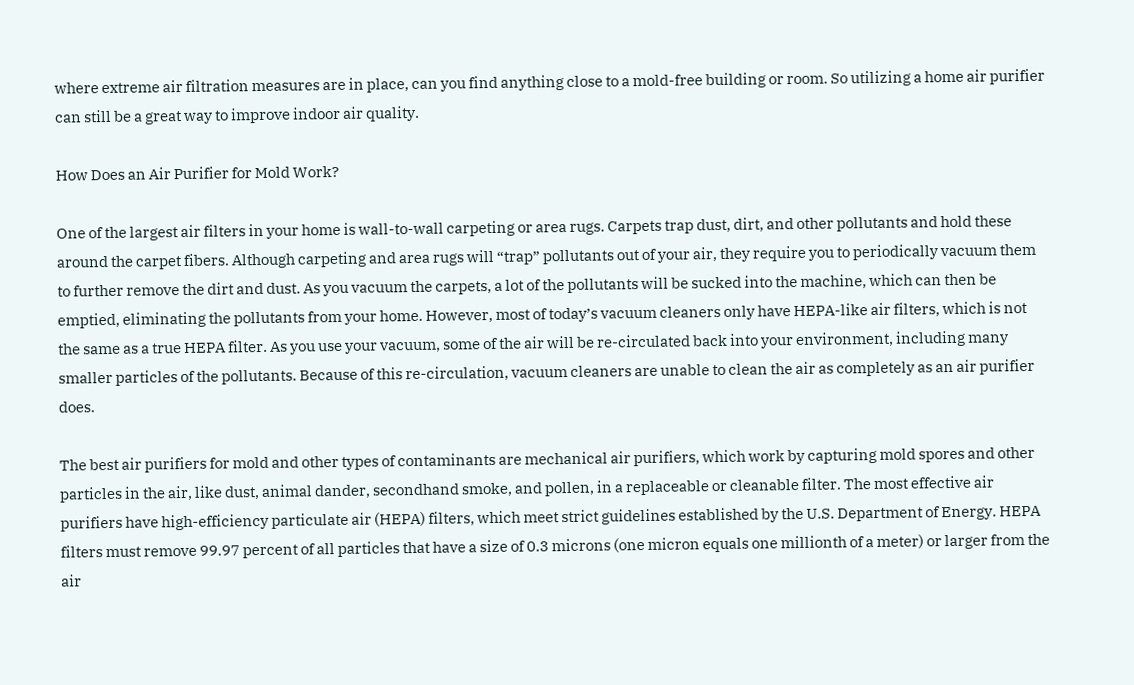where extreme air filtration measures are in place, can you find anything close to a mold-free building or room. So utilizing a home air purifier can still be a great way to improve indoor air quality.

How Does an Air Purifier for Mold Work?

One of the largest air filters in your home is wall-to-wall carpeting or area rugs. Carpets trap dust, dirt, and other pollutants and hold these around the carpet fibers. Although carpeting and area rugs will “trap” pollutants out of your air, they require you to periodically vacuum them to further remove the dirt and dust. As you vacuum the carpets, a lot of the pollutants will be sucked into the machine, which can then be emptied, eliminating the pollutants from your home. However, most of today’s vacuum cleaners only have HEPA-like air filters, which is not the same as a true HEPA filter. As you use your vacuum, some of the air will be re-circulated back into your environment, including many smaller particles of the pollutants. Because of this re-circulation, vacuum cleaners are unable to clean the air as completely as an air purifier does.

The best air purifiers for mold and other types of contaminants are mechanical air purifiers, which work by capturing mold spores and other particles in the air, like dust, animal dander, secondhand smoke, and pollen, in a replaceable or cleanable filter. The most effective air purifiers have high-efficiency particulate air (HEPA) filters, which meet strict guidelines established by the U.S. Department of Energy. HEPA filters must remove 99.97 percent of all particles that have a size of 0.3 microns (one micron equals one millionth of a meter) or larger from the air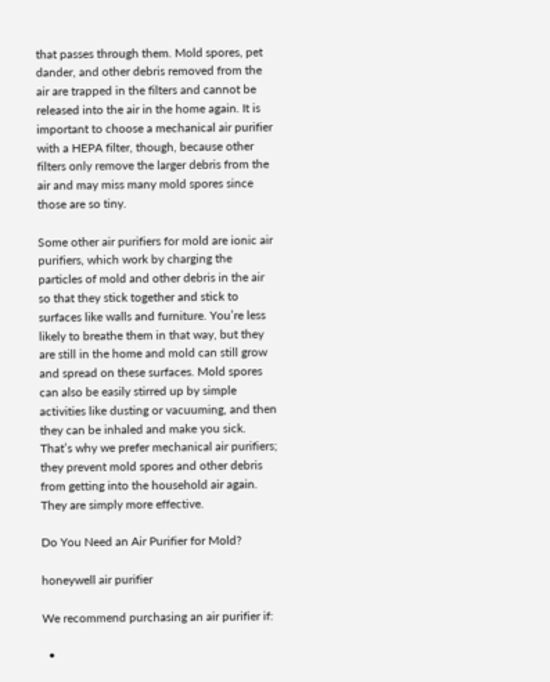that passes through them. Mold spores, pet dander, and other debris removed from the air are trapped in the filters and cannot be released into the air in the home again. It is important to choose a mechanical air purifier with a HEPA filter, though, because other filters only remove the larger debris from the air and may miss many mold spores since those are so tiny.

Some other air purifiers for mold are ionic air purifiers, which work by charging the particles of mold and other debris in the air so that they stick together and stick to surfaces like walls and furniture. You’re less likely to breathe them in that way, but they are still in the home and mold can still grow and spread on these surfaces. Mold spores can also be easily stirred up by simple activities like dusting or vacuuming, and then they can be inhaled and make you sick. That’s why we prefer mechanical air purifiers; they prevent mold spores and other debris from getting into the household air again. They are simply more effective.

Do You Need an Air Purifier for Mold?

honeywell air purifier

We recommend purchasing an air purifier if:

  •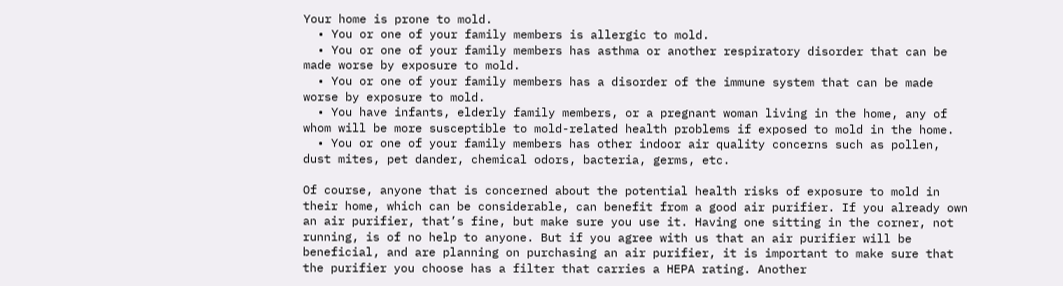Your home is prone to mold.
  • You or one of your family members is allergic to mold.
  • You or one of your family members has asthma or another respiratory disorder that can be made worse by exposure to mold.
  • You or one of your family members has a disorder of the immune system that can be made worse by exposure to mold.
  • You have infants, elderly family members, or a pregnant woman living in the home, any of whom will be more susceptible to mold-related health problems if exposed to mold in the home.
  • You or one of your family members has other indoor air quality concerns such as pollen, dust mites, pet dander, chemical odors, bacteria, germs, etc.

Of course, anyone that is concerned about the potential health risks of exposure to mold in their home, which can be considerable, can benefit from a good air purifier. If you already own an air purifier, that’s fine, but make sure you use it. Having one sitting in the corner, not running, is of no help to anyone. But if you agree with us that an air purifier will be beneficial, and are planning on purchasing an air purifier, it is important to make sure that the purifier you choose has a filter that carries a HEPA rating. Another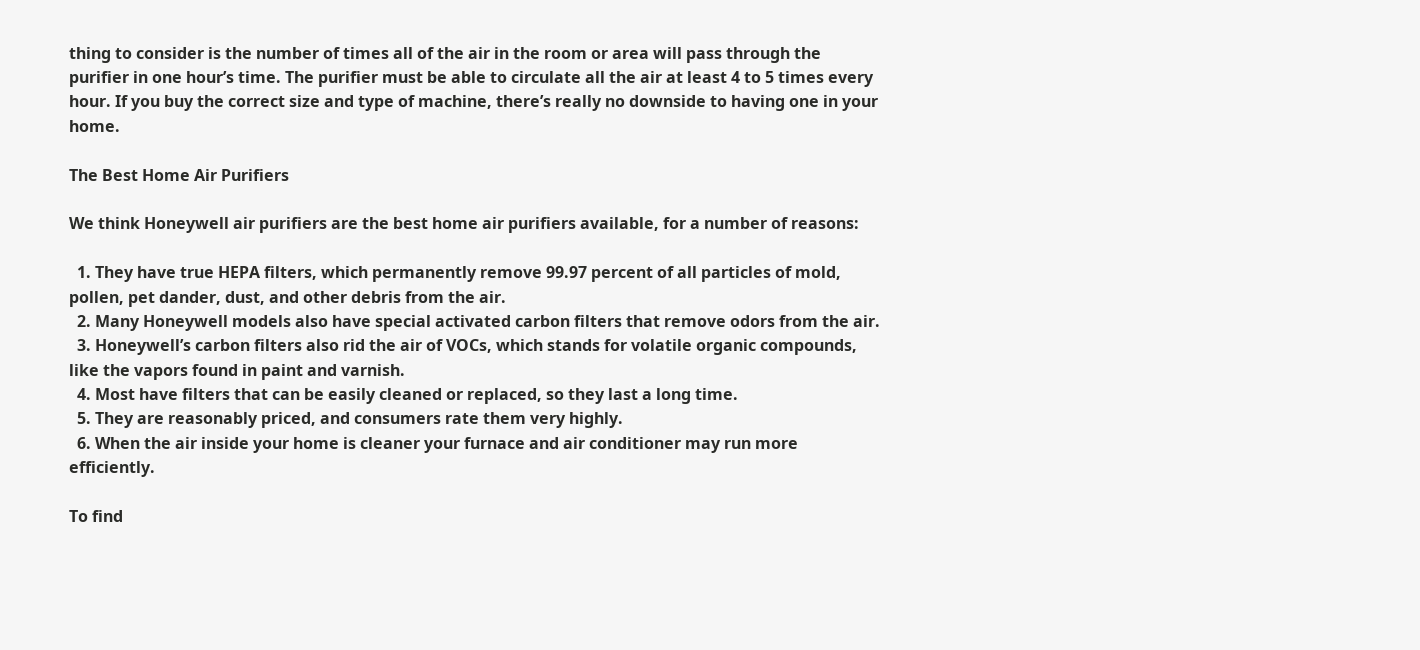thing to consider is the number of times all of the air in the room or area will pass through the purifier in one hour’s time. The purifier must be able to circulate all the air at least 4 to 5 times every hour. If you buy the correct size and type of machine, there’s really no downside to having one in your home.

The Best Home Air Purifiers

We think Honeywell air purifiers are the best home air purifiers available, for a number of reasons:

  1. They have true HEPA filters, which permanently remove 99.97 percent of all particles of mold, pollen, pet dander, dust, and other debris from the air.
  2. Many Honeywell models also have special activated carbon filters that remove odors from the air.
  3. Honeywell’s carbon filters also rid the air of VOCs, which stands for volatile organic compounds, like the vapors found in paint and varnish.
  4. Most have filters that can be easily cleaned or replaced, so they last a long time.
  5. They are reasonably priced, and consumers rate them very highly.
  6. When the air inside your home is cleaner your furnace and air conditioner may run more efficiently.

To find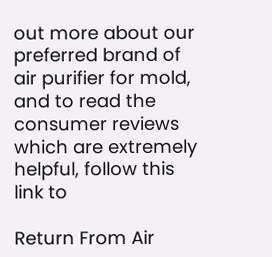out more about our preferred brand of air purifier for mold, and to read the consumer reviews which are extremely helpful, follow this link to

Return From Air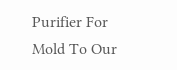Purifier For Mold To Our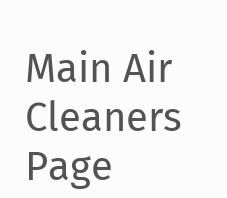Main Air Cleaners Page